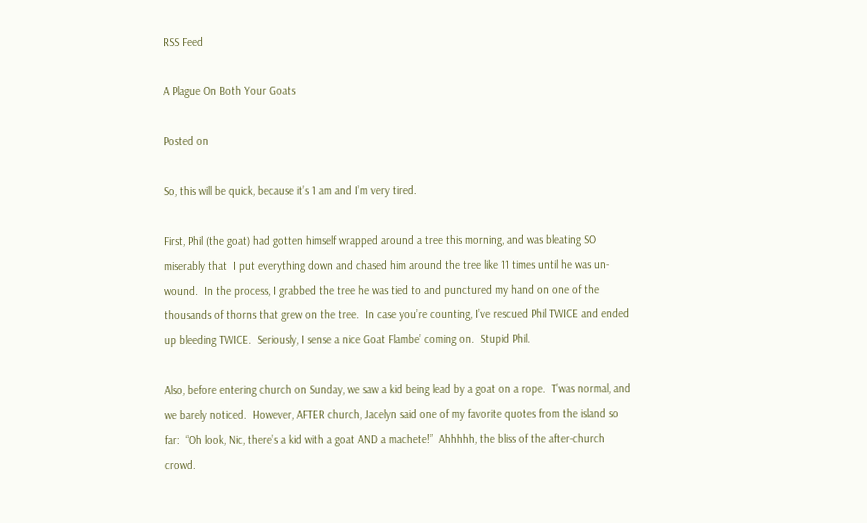RSS Feed

A Plague On Both Your Goats

Posted on

So, this will be quick, because it’s 1 am and I’m very tired.

First, Phil (the goat) had gotten himself wrapped around a tree this morning, and was bleating SO miserably that  I put everything down and chased him around the tree like 11 times until he was un-wound.  In the process, I grabbed the tree he was tied to and punctured my hand on one of the thousands of thorns that grew on the tree.  In case you’re counting, I’ve rescued Phil TWICE and ended up bleeding TWICE.  Seriously, I sense a nice Goat Flambe’ coming on.  Stupid Phil.

Also, before entering church on Sunday, we saw a kid being lead by a goat on a rope.  T’was normal, and we barely noticed.  However, AFTER church, Jacelyn said one of my favorite quotes from the island so far:  “Oh look, Nic, there’s a kid with a goat AND a machete!”  Ahhhhh, the bliss of the after-church crowd.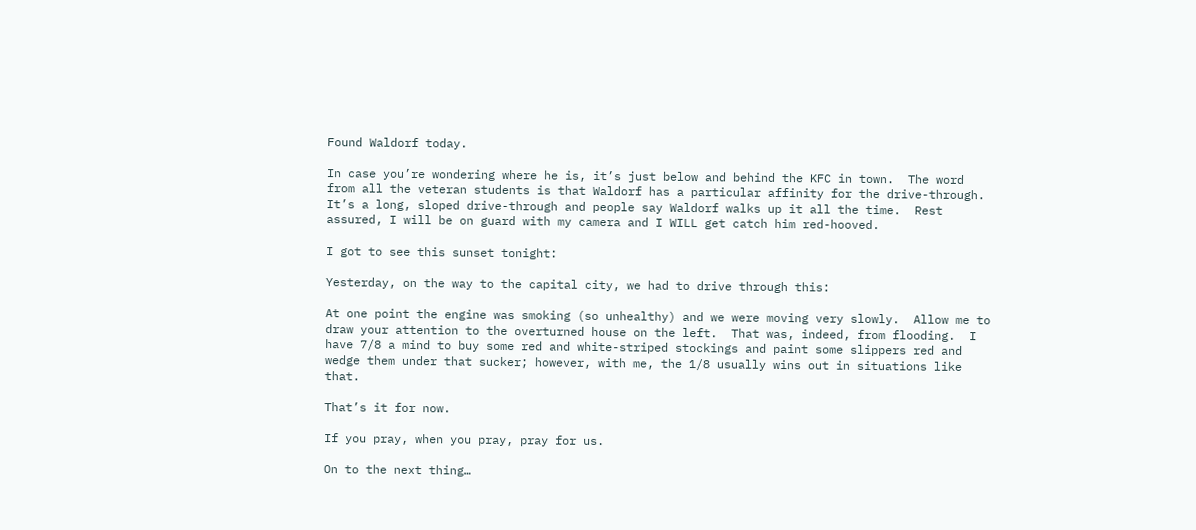Found Waldorf today.

In case you’re wondering where he is, it’s just below and behind the KFC in town.  The word from all the veteran students is that Waldorf has a particular affinity for the drive-through.  It’s a long, sloped drive-through and people say Waldorf walks up it all the time.  Rest assured, I will be on guard with my camera and I WILL get catch him red-hooved.

I got to see this sunset tonight:

Yesterday, on the way to the capital city, we had to drive through this:

At one point the engine was smoking (so unhealthy) and we were moving very slowly.  Allow me to draw your attention to the overturned house on the left.  That was, indeed, from flooding.  I have 7/8 a mind to buy some red and white-striped stockings and paint some slippers red and wedge them under that sucker; however, with me, the 1/8 usually wins out in situations like that.

That’s it for now.

If you pray, when you pray, pray for us.

On to the next thing…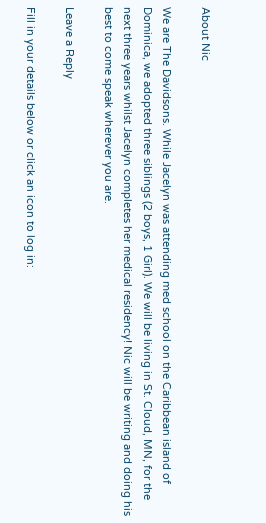About Nic

We are The Davidsons. While Jacelyn was attending med school on the Caribbean island of Dominica, we adopted three siblings (2 boys, 1 Girl). We will be living in St. Cloud, MN, for the next three years whilst Jacelyn completes her medical residency! Nic will be writing and doing his best to come speak wherever you are.

Leave a Reply

Fill in your details below or click an icon to log in: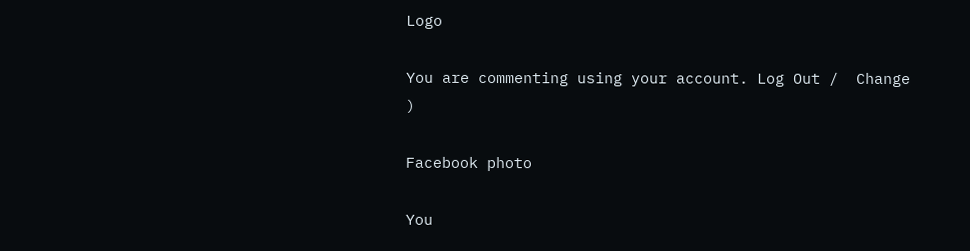Logo

You are commenting using your account. Log Out /  Change )

Facebook photo

You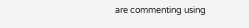are commenting using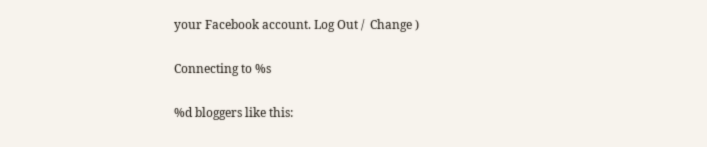your Facebook account. Log Out /  Change )

Connecting to %s

%d bloggers like this: